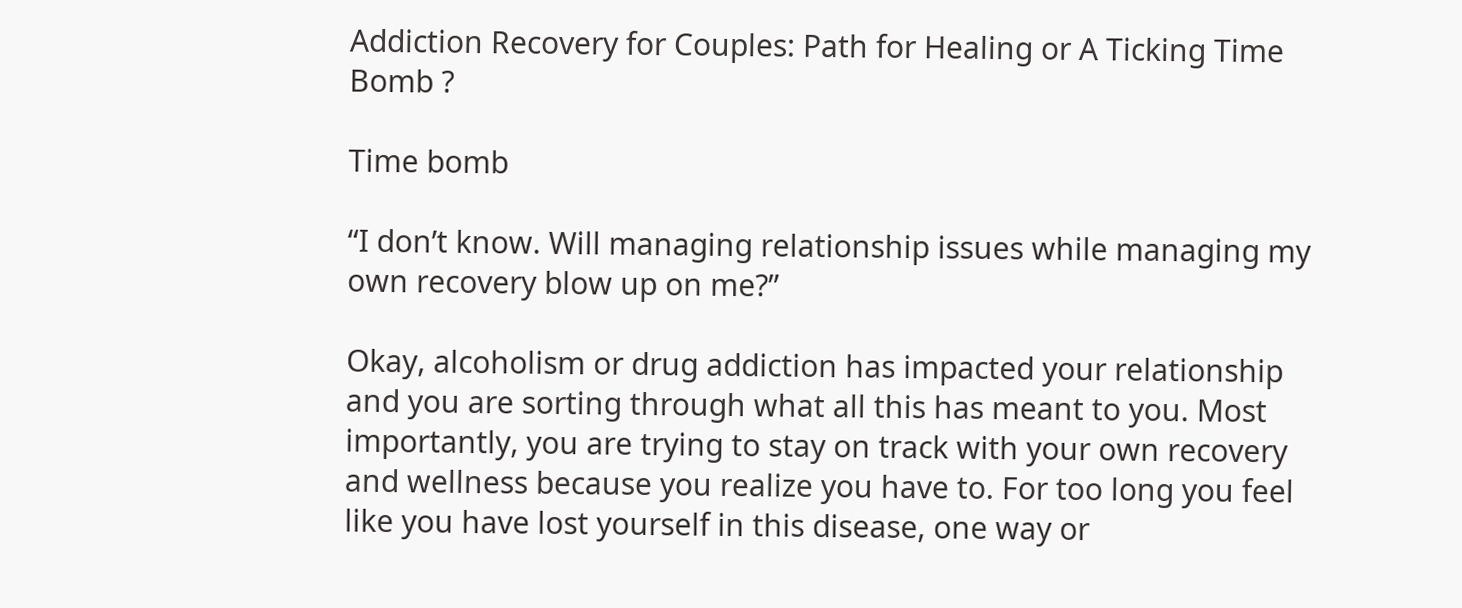Addiction Recovery for Couples: Path for Healing or A Ticking Time Bomb ?

Time bomb

“I don’t know. Will managing relationship issues while managing my own recovery blow up on me?”

Okay, alcoholism or drug addiction has impacted your relationship and you are sorting through what all this has meant to you. Most importantly, you are trying to stay on track with your own recovery and wellness because you realize you have to. For too long you feel like you have lost yourself in this disease, one way or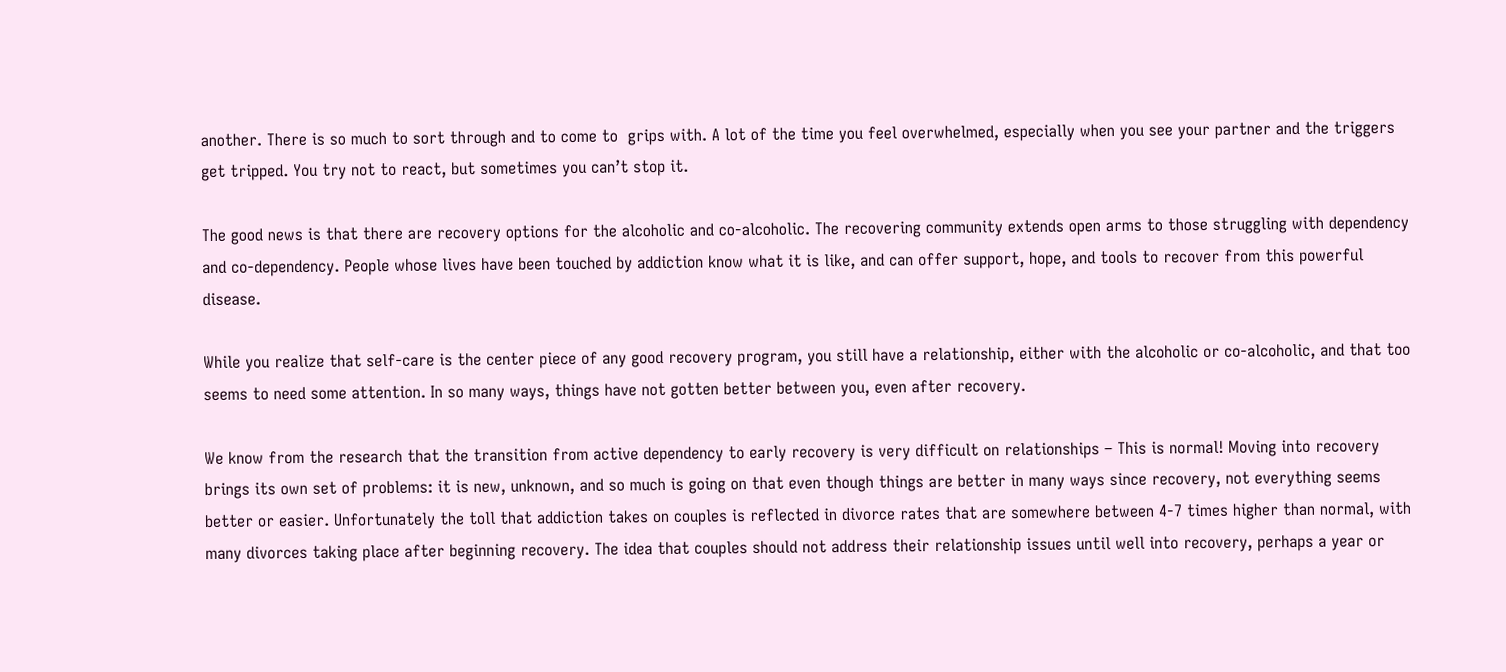another. There is so much to sort through and to come to  grips with. A lot of the time you feel overwhelmed, especially when you see your partner and the triggers get tripped. You try not to react, but sometimes you can’t stop it.

The good news is that there are recovery options for the alcoholic and co-alcoholic. The recovering community extends open arms to those struggling with dependency and co-dependency. People whose lives have been touched by addiction know what it is like, and can offer support, hope, and tools to recover from this powerful disease.

While you realize that self-care is the center piece of any good recovery program, you still have a relationship, either with the alcoholic or co-alcoholic, and that too seems to need some attention. In so many ways, things have not gotten better between you, even after recovery.

We know from the research that the transition from active dependency to early recovery is very difficult on relationships – This is normal! Moving into recovery brings its own set of problems: it is new, unknown, and so much is going on that even though things are better in many ways since recovery, not everything seems better or easier. Unfortunately the toll that addiction takes on couples is reflected in divorce rates that are somewhere between 4-7 times higher than normal, with many divorces taking place after beginning recovery. The idea that couples should not address their relationship issues until well into recovery, perhaps a year or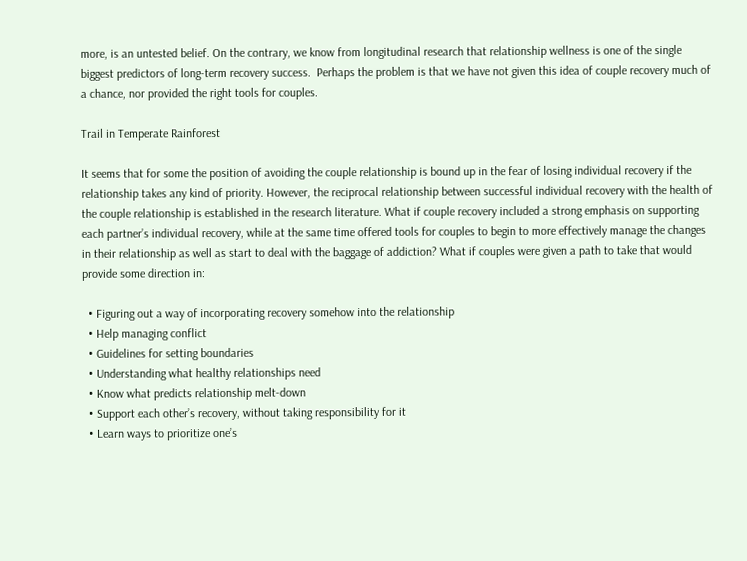more, is an untested belief. On the contrary, we know from longitudinal research that relationship wellness is one of the single biggest predictors of long-term recovery success.  Perhaps the problem is that we have not given this idea of couple recovery much of a chance, nor provided the right tools for couples.

Trail in Temperate Rainforest

It seems that for some the position of avoiding the couple relationship is bound up in the fear of losing individual recovery if the relationship takes any kind of priority. However, the reciprocal relationship between successful individual recovery with the health of the couple relationship is established in the research literature. What if couple recovery included a strong emphasis on supporting each partner’s individual recovery, while at the same time offered tools for couples to begin to more effectively manage the changes in their relationship as well as start to deal with the baggage of addiction? What if couples were given a path to take that would provide some direction in:

  • Figuring out a way of incorporating recovery somehow into the relationship
  • Help managing conflict
  • Guidelines for setting boundaries
  • Understanding what healthy relationships need
  • Know what predicts relationship melt-down
  • Support each other’s recovery, without taking responsibility for it
  • Learn ways to prioritize one’s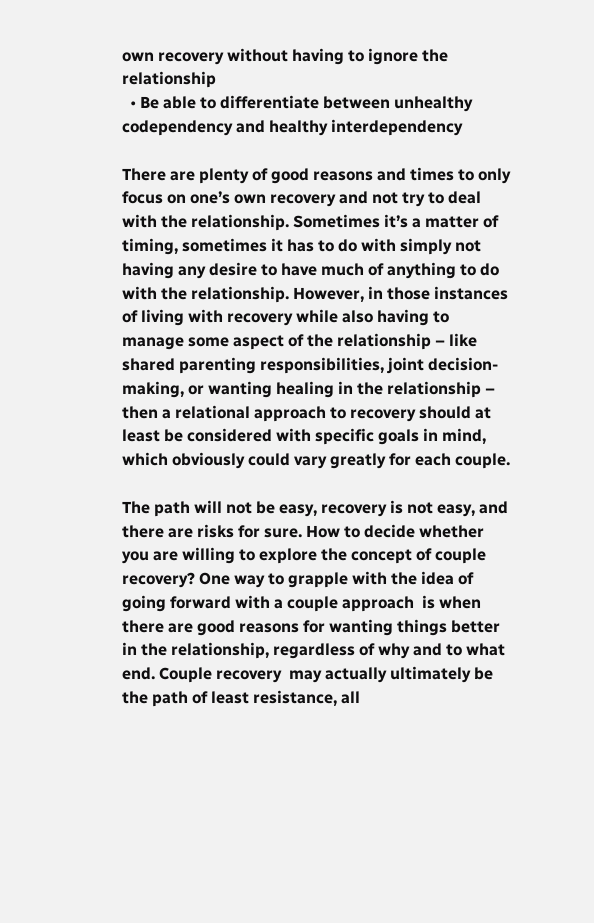own recovery without having to ignore the relationship
  • Be able to differentiate between unhealthy codependency and healthy interdependency

There are plenty of good reasons and times to only focus on one’s own recovery and not try to deal with the relationship. Sometimes it’s a matter of timing, sometimes it has to do with simply not having any desire to have much of anything to do with the relationship. However, in those instances of living with recovery while also having to manage some aspect of the relationship – like shared parenting responsibilities, joint decision-making, or wanting healing in the relationship – then a relational approach to recovery should at least be considered with specific goals in mind, which obviously could vary greatly for each couple.

The path will not be easy, recovery is not easy, and there are risks for sure. How to decide whether you are willing to explore the concept of couple recovery? One way to grapple with the idea of going forward with a couple approach  is when there are good reasons for wanting things better in the relationship, regardless of why and to what end. Couple recovery  may actually ultimately be the path of least resistance, all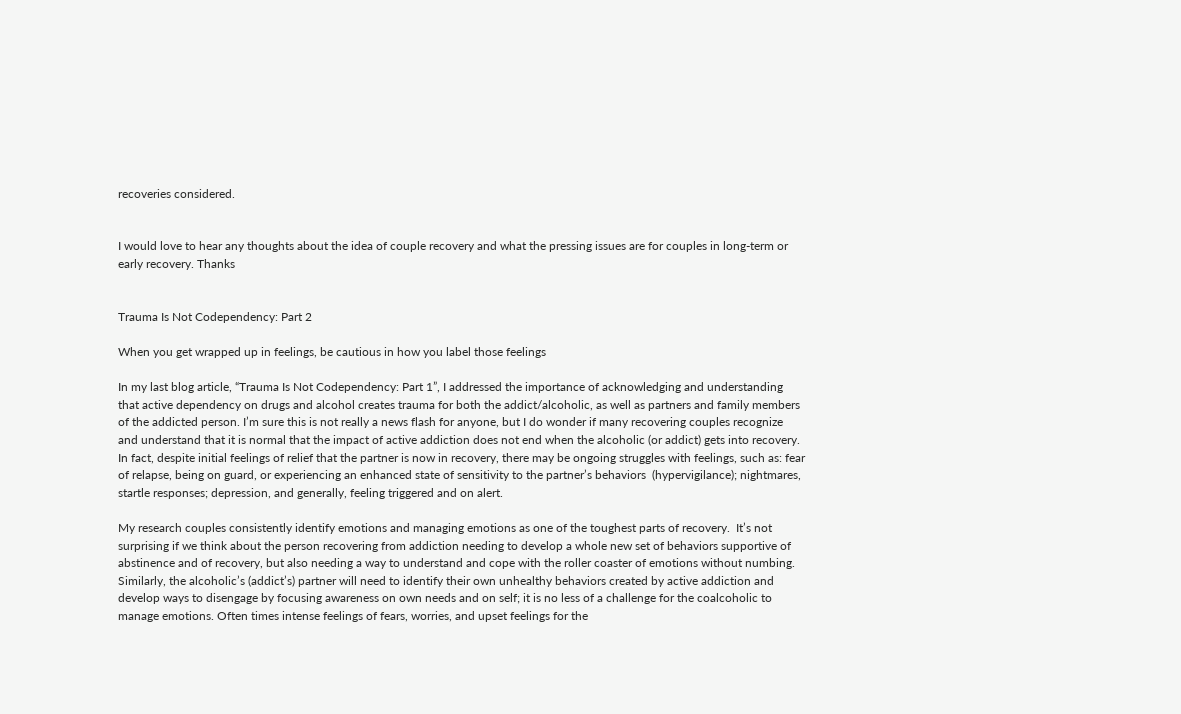recoveries considered.


I would love to hear any thoughts about the idea of couple recovery and what the pressing issues are for couples in long-term or early recovery. Thanks


Trauma Is Not Codependency: Part 2

When you get wrapped up in feelings, be cautious in how you label those feelings

In my last blog article, “Trauma Is Not Codependency: Part 1”, I addressed the importance of acknowledging and understanding that active dependency on drugs and alcohol creates trauma for both the addict/alcoholic, as well as partners and family members of the addicted person. I’m sure this is not really a news flash for anyone, but I do wonder if many recovering couples recognize and understand that it is normal that the impact of active addiction does not end when the alcoholic (or addict) gets into recovery. In fact, despite initial feelings of relief that the partner is now in recovery, there may be ongoing struggles with feelings, such as: fear of relapse, being on guard, or experiencing an enhanced state of sensitivity to the partner’s behaviors  (hypervigilance); nightmares, startle responses; depression, and generally, feeling triggered and on alert.

My research couples consistently identify emotions and managing emotions as one of the toughest parts of recovery.  It’s not surprising if we think about the person recovering from addiction needing to develop a whole new set of behaviors supportive of abstinence and of recovery, but also needing a way to understand and cope with the roller coaster of emotions without numbing. Similarly, the alcoholic’s (addict’s) partner will need to identify their own unhealthy behaviors created by active addiction and develop ways to disengage by focusing awareness on own needs and on self; it is no less of a challenge for the coalcoholic to manage emotions. Often times intense feelings of fears, worries, and upset feelings for the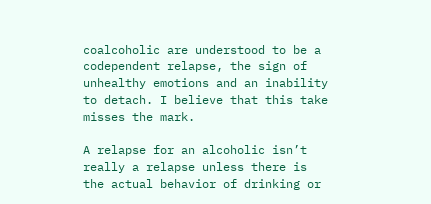coalcoholic are understood to be a codependent relapse, the sign of unhealthy emotions and an inability to detach. I believe that this take misses the mark.

A relapse for an alcoholic isn’t really a relapse unless there is the actual behavior of drinking or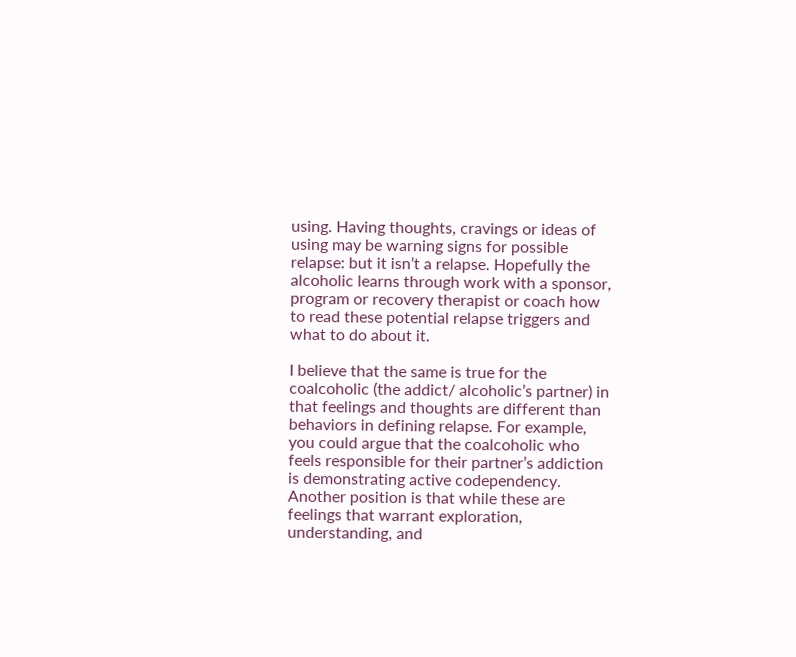using. Having thoughts, cravings or ideas of using may be warning signs for possible relapse: but it isn’t a relapse. Hopefully the alcoholic learns through work with a sponsor, program or recovery therapist or coach how to read these potential relapse triggers and what to do about it.

I believe that the same is true for the coalcoholic (the addict/ alcoholic’s partner) in that feelings and thoughts are different than behaviors in defining relapse. For example, you could argue that the coalcoholic who feels responsible for their partner’s addiction is demonstrating active codependency. Another position is that while these are feelings that warrant exploration, understanding, and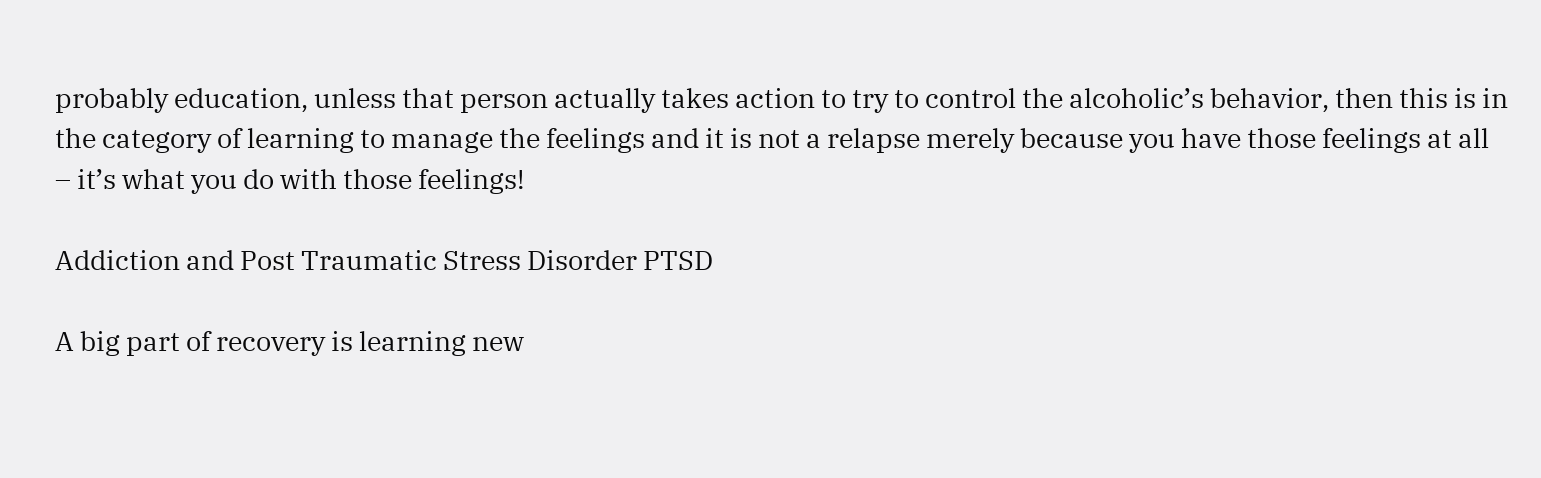probably education, unless that person actually takes action to try to control the alcoholic’s behavior, then this is in the category of learning to manage the feelings and it is not a relapse merely because you have those feelings at all – it’s what you do with those feelings!

Addiction and Post Traumatic Stress Disorder PTSD

A big part of recovery is learning new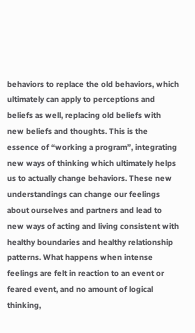behaviors to replace the old behaviors, which ultimately can apply to perceptions and beliefs as well, replacing old beliefs with new beliefs and thoughts. This is the essence of “working a program”, integrating new ways of thinking which ultimately helps us to actually change behaviors. These new understandings can change our feelings about ourselves and partners and lead to new ways of acting and living consistent with healthy boundaries and healthy relationship patterns. What happens when intense feelings are felt in reaction to an event or feared event, and no amount of logical thinking,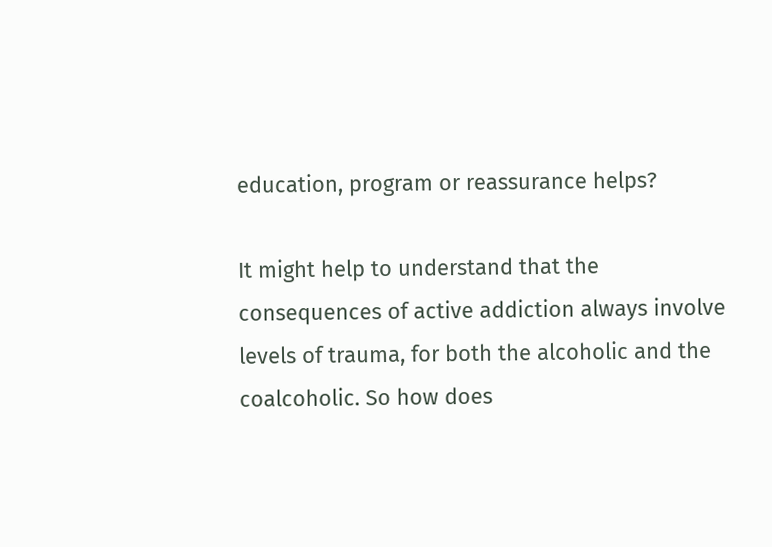education, program or reassurance helps?

It might help to understand that the consequences of active addiction always involve levels of trauma, for both the alcoholic and the coalcoholic. So how does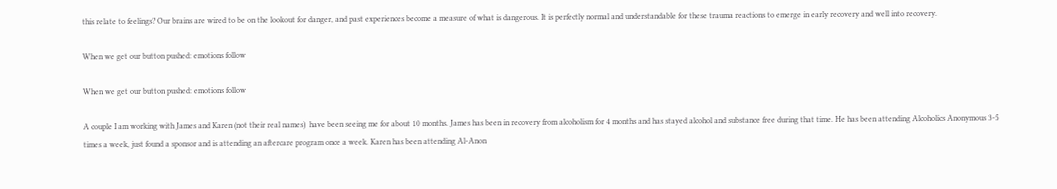this relate to feelings? Our brains are wired to be on the lookout for danger, and past experiences become a measure of what is dangerous. It is perfectly normal and understandable for these trauma reactions to emerge in early recovery and well into recovery.

When we get our button pushed: emotions follow

When we get our button pushed: emotions follow

A couple I am working with James and Karen (not their real names)  have been seeing me for about 10 months. James has been in recovery from alcoholism for 4 months and has stayed alcohol and substance free during that time. He has been attending Alcoholics Anonymous 3-5 times a week, just found a sponsor and is attending an aftercare program once a week. Karen has been attending Al-Anon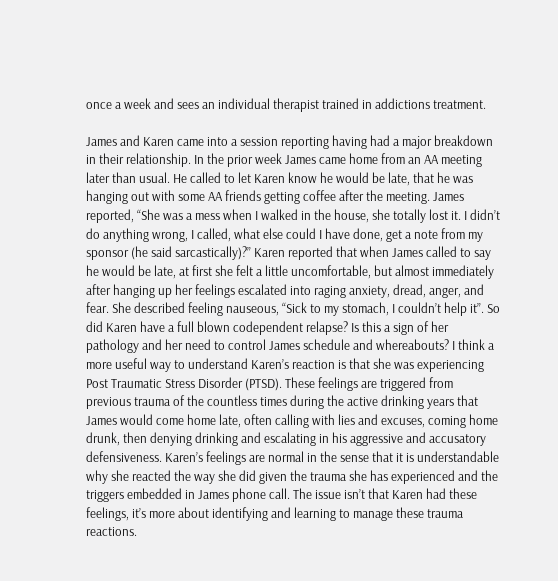once a week and sees an individual therapist trained in addictions treatment.

James and Karen came into a session reporting having had a major breakdown in their relationship. In the prior week James came home from an AA meeting later than usual. He called to let Karen know he would be late, that he was hanging out with some AA friends getting coffee after the meeting. James reported, “She was a mess when I walked in the house, she totally lost it. I didn’t do anything wrong, I called, what else could I have done, get a note from my sponsor (he said sarcastically)?” Karen reported that when James called to say he would be late, at first she felt a little uncomfortable, but almost immediately after hanging up her feelings escalated into raging anxiety, dread, anger, and fear. She described feeling nauseous, “Sick to my stomach, I couldn’t help it”. So did Karen have a full blown codependent relapse? Is this a sign of her pathology and her need to control James schedule and whereabouts? I think a more useful way to understand Karen’s reaction is that she was experiencing Post Traumatic Stress Disorder (PTSD). These feelings are triggered from previous trauma of the countless times during the active drinking years that James would come home late, often calling with lies and excuses, coming home drunk, then denying drinking and escalating in his aggressive and accusatory defensiveness. Karen’s feelings are normal in the sense that it is understandable why she reacted the way she did given the trauma she has experienced and the triggers embedded in James phone call. The issue isn’t that Karen had these feelings, it’s more about identifying and learning to manage these trauma reactions.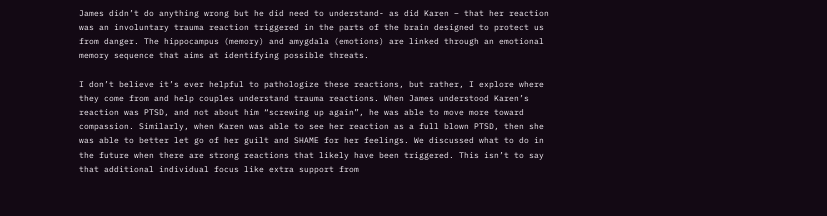James didn’t do anything wrong but he did need to understand- as did Karen – that her reaction was an involuntary trauma reaction triggered in the parts of the brain designed to protect us from danger. The hippocampus (memory) and amygdala (emotions) are linked through an emotional memory sequence that aims at identifying possible threats.

I don’t believe it’s ever helpful to pathologize these reactions, but rather, I explore where they come from and help couples understand trauma reactions. When James understood Karen’s reaction was PTSD, and not about him “screwing up again”, he was able to move more toward compassion. Similarly, when Karen was able to see her reaction as a full blown PTSD, then she was able to better let go of her guilt and SHAME for her feelings. We discussed what to do in the future when there are strong reactions that likely have been triggered. This isn’t to say that additional individual focus like extra support from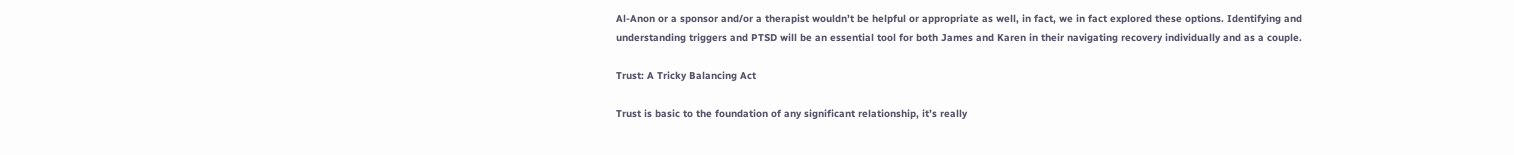Al-Anon or a sponsor and/or a therapist wouldn’t be helpful or appropriate as well, in fact, we in fact explored these options. Identifying and understanding triggers and PTSD will be an essential tool for both James and Karen in their navigating recovery individually and as a couple.

Trust: A Tricky Balancing Act

Trust is basic to the foundation of any significant relationship, it’s really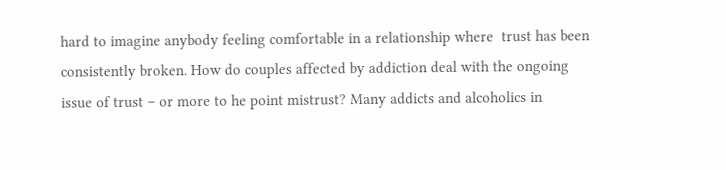hard to imagine anybody feeling comfortable in a relationship where  trust has been consistently broken. How do couples affected by addiction deal with the ongoing issue of trust – or more to he point mistrust? Many addicts and alcoholics in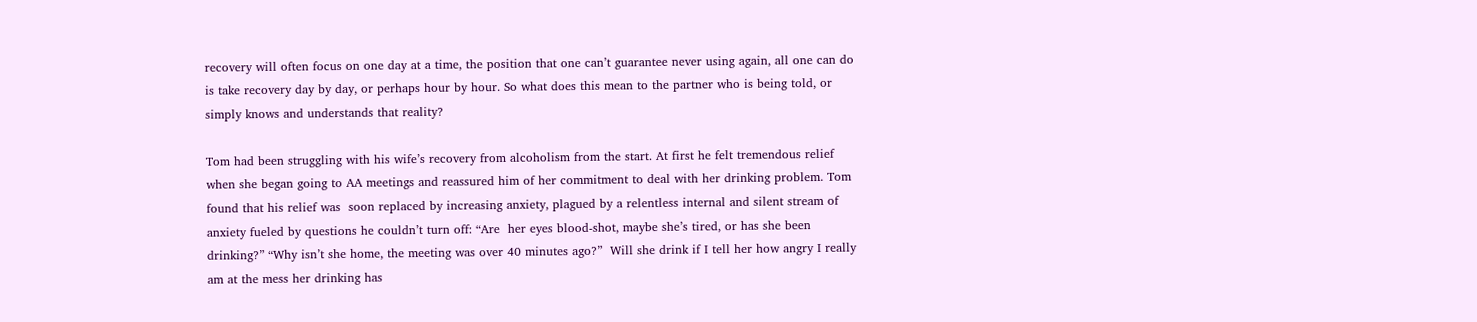recovery will often focus on one day at a time, the position that one can’t guarantee never using again, all one can do is take recovery day by day, or perhaps hour by hour. So what does this mean to the partner who is being told, or simply knows and understands that reality?

Tom had been struggling with his wife’s recovery from alcoholism from the start. At first he felt tremendous relief when she began going to AA meetings and reassured him of her commitment to deal with her drinking problem. Tom found that his relief was  soon replaced by increasing anxiety, plagued by a relentless internal and silent stream of anxiety fueled by questions he couldn’t turn off: “Are  her eyes blood-shot, maybe she’s tired, or has she been drinking?” “Why isn’t she home, the meeting was over 40 minutes ago?”  Will she drink if I tell her how angry I really am at the mess her drinking has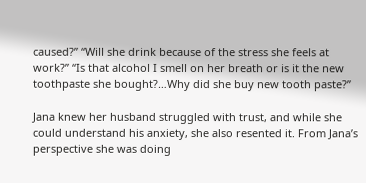caused?” “Will she drink because of the stress she feels at work?” “Is that alcohol I smell on her breath or is it the new toothpaste she bought?…Why did she buy new tooth paste?”

Jana knew her husband struggled with trust, and while she could understand his anxiety, she also resented it. From Jana’s perspective she was doing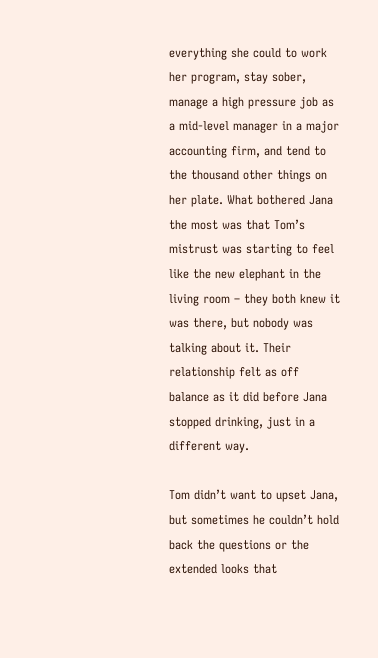everything she could to work her program, stay sober, manage a high pressure job as a mid-level manager in a major accounting firm, and tend to the thousand other things on her plate. What bothered Jana the most was that Tom’s mistrust was starting to feel like the new elephant in the living room – they both knew it was there, but nobody was talking about it. Their relationship felt as off  balance as it did before Jana stopped drinking, just in a different way.

Tom didn’t want to upset Jana, but sometimes he couldn’t hold back the questions or the extended looks that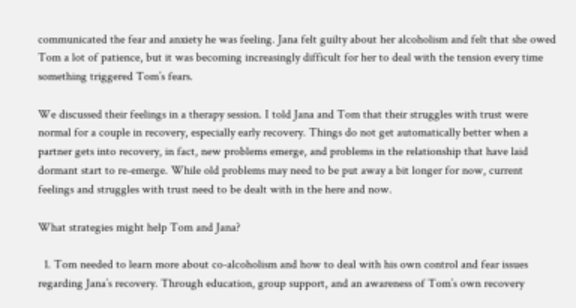communicated the fear and anxiety he was feeling. Jana felt guilty about her alcoholism and felt that she owed Tom a lot of patience, but it was becoming increasingly difficult for her to deal with the tension every time something triggered Tom’s fears.

We discussed their feelings in a therapy session. I told Jana and Tom that their struggles with trust were normal for a couple in recovery, especially early recovery. Things do not get automatically better when a partner gets into recovery, in fact, new problems emerge, and problems in the relationship that have laid dormant start to re-emerge. While old problems may need to be put away a bit longer for now, current feelings and struggles with trust need to be dealt with in the here and now.

What strategies might help Tom and Jana?

  1. Tom needed to learn more about co-alcoholism and how to deal with his own control and fear issues regarding Jana’s recovery. Through education, group support, and an awareness of Tom’s own recovery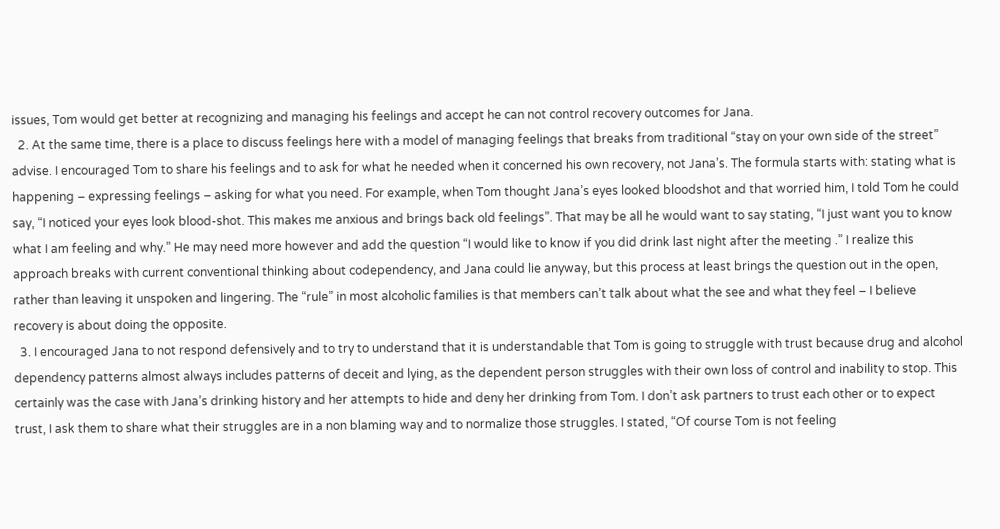issues, Tom would get better at recognizing and managing his feelings and accept he can not control recovery outcomes for Jana.
  2. At the same time, there is a place to discuss feelings here with a model of managing feelings that breaks from traditional “stay on your own side of the street” advise. I encouraged Tom to share his feelings and to ask for what he needed when it concerned his own recovery, not Jana’s. The formula starts with: stating what is happening – expressing feelings – asking for what you need. For example, when Tom thought Jana’s eyes looked bloodshot and that worried him, I told Tom he could say, “I noticed your eyes look blood-shot. This makes me anxious and brings back old feelings”. That may be all he would want to say stating, “I just want you to know what I am feeling and why.” He may need more however and add the question “I would like to know if you did drink last night after the meeting .” I realize this approach breaks with current conventional thinking about codependency, and Jana could lie anyway, but this process at least brings the question out in the open, rather than leaving it unspoken and lingering. The “rule” in most alcoholic families is that members can’t talk about what the see and what they feel – I believe recovery is about doing the opposite.
  3. I encouraged Jana to not respond defensively and to try to understand that it is understandable that Tom is going to struggle with trust because drug and alcohol dependency patterns almost always includes patterns of deceit and lying, as the dependent person struggles with their own loss of control and inability to stop. This certainly was the case with Jana’s drinking history and her attempts to hide and deny her drinking from Tom. I don’t ask partners to trust each other or to expect trust, I ask them to share what their struggles are in a non blaming way and to normalize those struggles. I stated, “Of course Tom is not feeling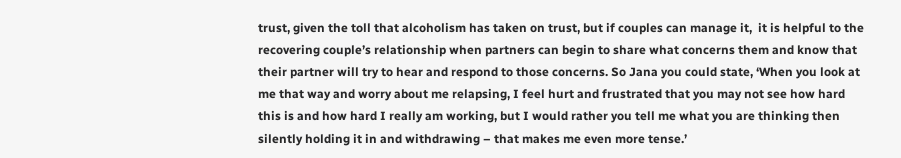trust, given the toll that alcoholism has taken on trust, but if couples can manage it,  it is helpful to the recovering couple’s relationship when partners can begin to share what concerns them and know that their partner will try to hear and respond to those concerns. So Jana you could state, ‘When you look at me that way and worry about me relapsing, I feel hurt and frustrated that you may not see how hard this is and how hard I really am working, but I would rather you tell me what you are thinking then silently holding it in and withdrawing – that makes me even more tense.’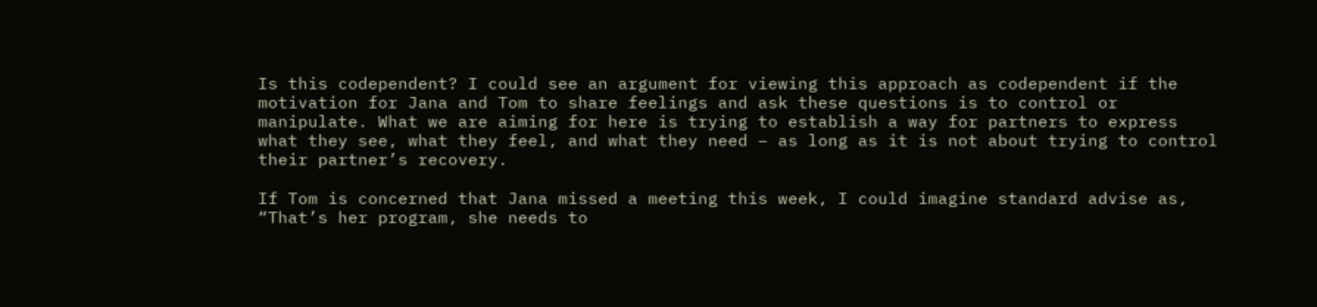Is this codependent? I could see an argument for viewing this approach as codependent if the motivation for Jana and Tom to share feelings and ask these questions is to control or manipulate. What we are aiming for here is trying to establish a way for partners to express what they see, what they feel, and what they need – as long as it is not about trying to control their partner’s recovery.

If Tom is concerned that Jana missed a meeting this week, I could imagine standard advise as, “That’s her program, she needs to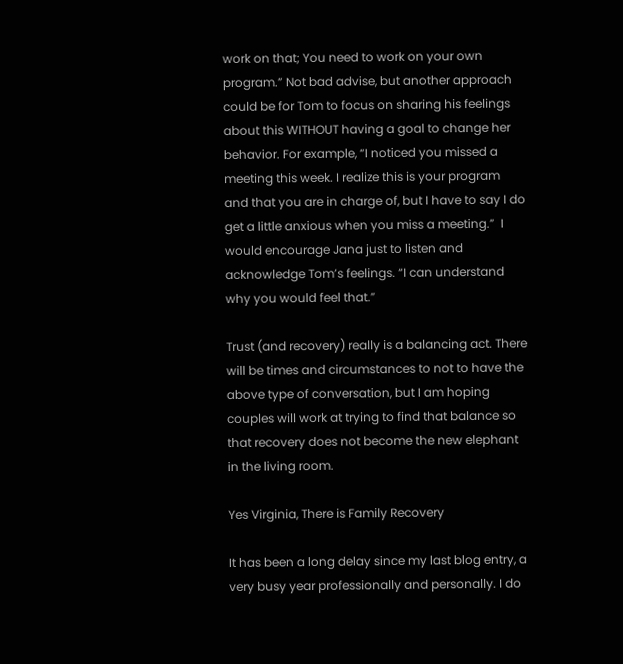work on that; You need to work on your own program.” Not bad advise, but another approach could be for Tom to focus on sharing his feelings about this WITHOUT having a goal to change her behavior. For example, “I noticed you missed a meeting this week. I realize this is your program and that you are in charge of, but I have to say I do get a little anxious when you miss a meeting.”  I would encourage Jana just to listen and acknowledge Tom’s feelings. “I can understand why you would feel that.”

Trust (and recovery) really is a balancing act. There will be times and circumstances to not to have the above type of conversation, but I am hoping couples will work at trying to find that balance so that recovery does not become the new elephant in the living room.

Yes Virginia, There is Family Recovery

It has been a long delay since my last blog entry, a very busy year professionally and personally. I do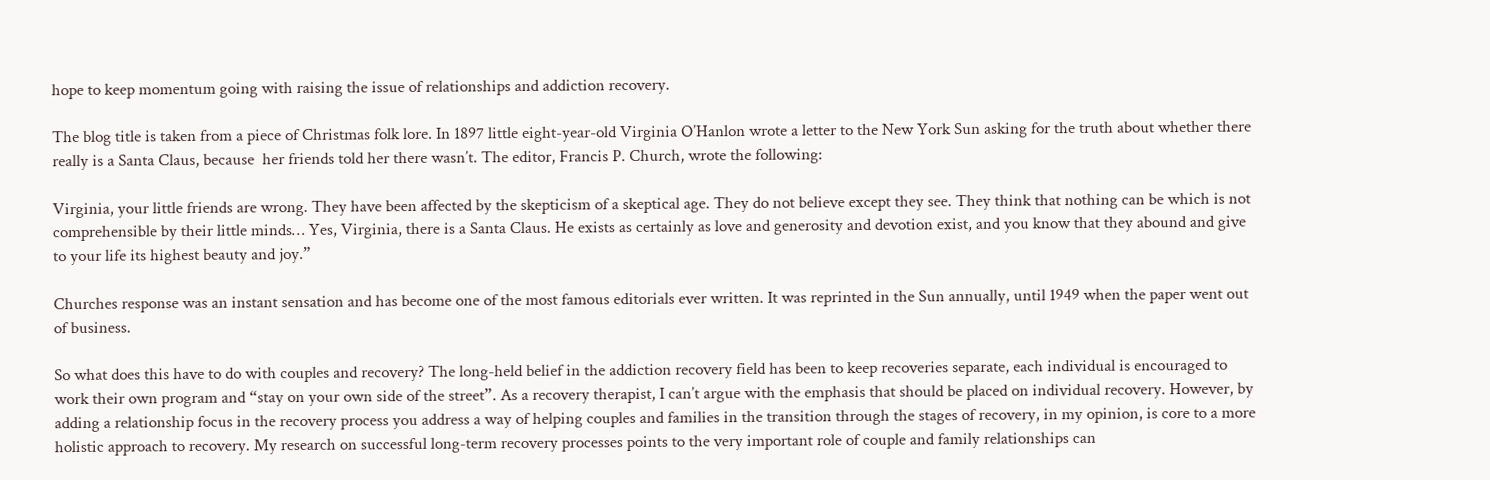hope to keep momentum going with raising the issue of relationships and addiction recovery.

The blog title is taken from a piece of Christmas folk lore. In 1897 little eight-year-old Virginia O’Hanlon wrote a letter to the New York Sun asking for the truth about whether there really is a Santa Claus, because  her friends told her there wasn’t. The editor, Francis P. Church, wrote the following:

Virginia, your little friends are wrong. They have been affected by the skepticism of a skeptical age. They do not believe except they see. They think that nothing can be which is not comprehensible by their little minds… Yes, Virginia, there is a Santa Claus. He exists as certainly as love and generosity and devotion exist, and you know that they abound and give to your life its highest beauty and joy.”

Churches response was an instant sensation and has become one of the most famous editorials ever written. It was reprinted in the Sun annually, until 1949 when the paper went out of business.

So what does this have to do with couples and recovery? The long-held belief in the addiction recovery field has been to keep recoveries separate, each individual is encouraged to work their own program and “stay on your own side of the street”. As a recovery therapist, I can’t argue with the emphasis that should be placed on individual recovery. However, by adding a relationship focus in the recovery process you address a way of helping couples and families in the transition through the stages of recovery, in my opinion, is core to a more holistic approach to recovery. My research on successful long-term recovery processes points to the very important role of couple and family relationships can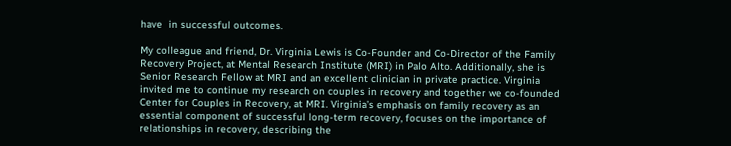have  in successful outcomes.

My colleague and friend, Dr. Virginia Lewis is Co-Founder and Co-Director of the Family Recovery Project, at Mental Research Institute (MRI) in Palo Alto. Additionally, she is Senior Research Fellow at MRI and an excellent clinician in private practice. Virginia invited me to continue my research on couples in recovery and together we co-founded Center for Couples in Recovery, at MRI. Virginia’s emphasis on family recovery as an essential component of successful long-term recovery, focuses on the importance of relationships in recovery, describing the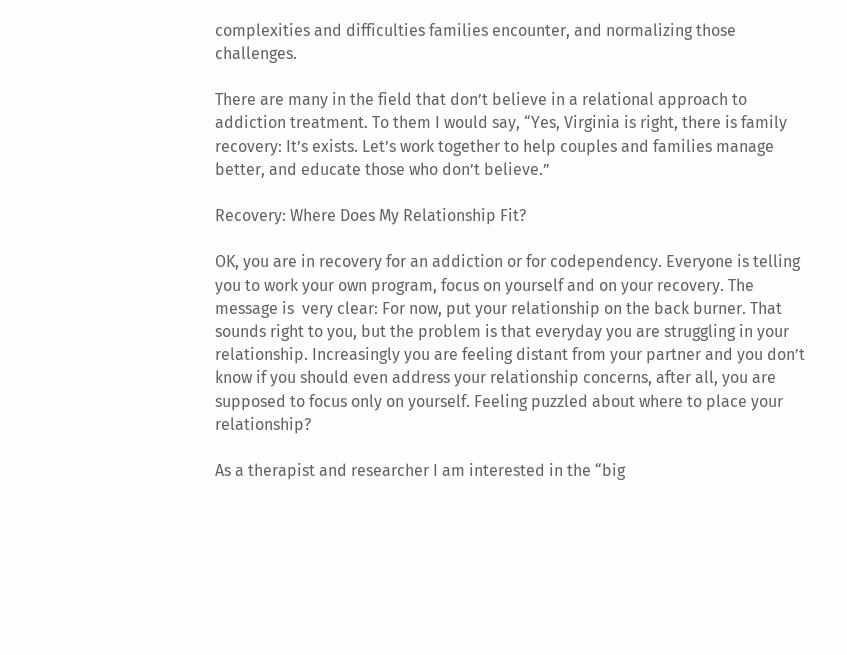complexities and difficulties families encounter, and normalizing those challenges.

There are many in the field that don’t believe in a relational approach to addiction treatment. To them I would say, “Yes, Virginia is right, there is family recovery: It’s exists. Let’s work together to help couples and families manage better, and educate those who don’t believe.”

Recovery: Where Does My Relationship Fit?

OK, you are in recovery for an addiction or for codependency. Everyone is telling you to work your own program, focus on yourself and on your recovery. The message is  very clear: For now, put your relationship on the back burner. That sounds right to you, but the problem is that everyday you are struggling in your relationship. Increasingly you are feeling distant from your partner and you don’t know if you should even address your relationship concerns, after all, you are supposed to focus only on yourself. Feeling puzzled about where to place your relationship?

As a therapist and researcher I am interested in the “big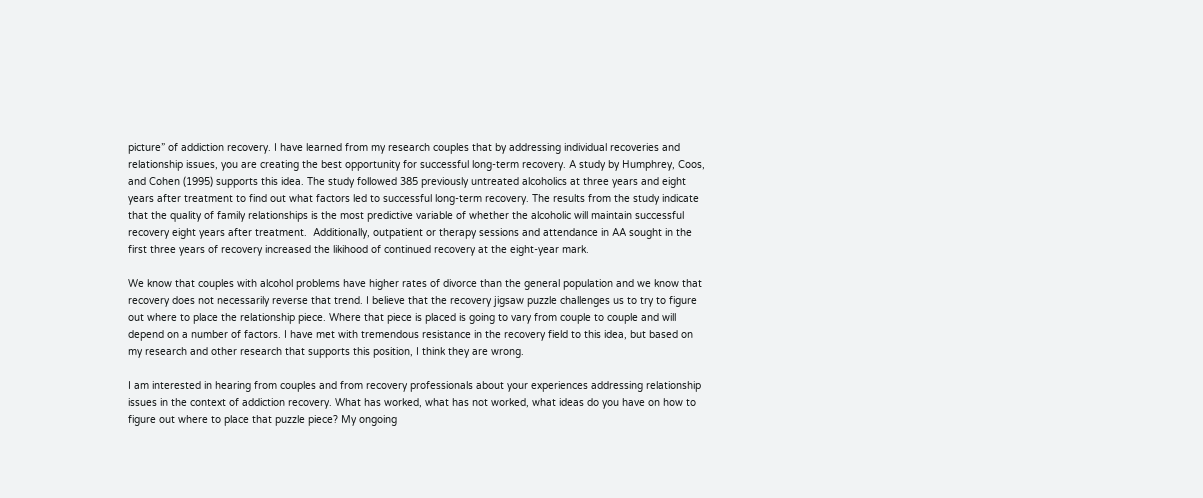picture” of addiction recovery. I have learned from my research couples that by addressing individual recoveries and relationship issues, you are creating the best opportunity for successful long-term recovery. A study by Humphrey, Coos, and Cohen (1995) supports this idea. The study followed 385 previously untreated alcoholics at three years and eight years after treatment to find out what factors led to successful long-term recovery. The results from the study indicate that the quality of family relationships is the most predictive variable of whether the alcoholic will maintain successful recovery eight years after treatment.  Additionally, outpatient or therapy sessions and attendance in AA sought in the first three years of recovery increased the likihood of continued recovery at the eight-year mark.

We know that couples with alcohol problems have higher rates of divorce than the general population and we know that recovery does not necessarily reverse that trend. I believe that the recovery jigsaw puzzle challenges us to try to figure out where to place the relationship piece. Where that piece is placed is going to vary from couple to couple and will depend on a number of factors. I have met with tremendous resistance in the recovery field to this idea, but based on my research and other research that supports this position, I think they are wrong.

I am interested in hearing from couples and from recovery professionals about your experiences addressing relationship issues in the context of addiction recovery. What has worked, what has not worked, what ideas do you have on how to figure out where to place that puzzle piece? My ongoing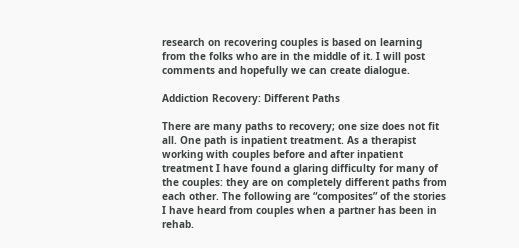research on recovering couples is based on learning from the folks who are in the middle of it. I will post comments and hopefully we can create dialogue.

Addiction Recovery: Different Paths

There are many paths to recovery; one size does not fit all. One path is inpatient treatment. As a therapist working with couples before and after inpatient treatment I have found a glaring difficulty for many of the couples: they are on completely different paths from each other. The following are “composites” of the stories I have heard from couples when a partner has been in rehab.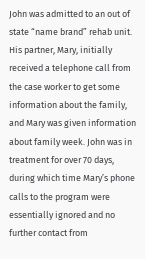John was admitted to an out of state “name brand” rehab unit. His partner, Mary, initially received a telephone call from the case worker to get some information about the family, and Mary was given information about family week. John was in treatment for over 70 days, during which time Mary’s phone calls to the program were essentially ignored and no further contact from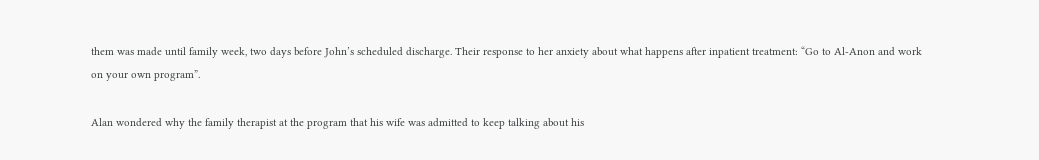them was made until family week, two days before John’s scheduled discharge. Their response to her anxiety about what happens after inpatient treatment: “Go to Al-Anon and work on your own program”.

Alan wondered why the family therapist at the program that his wife was admitted to keep talking about his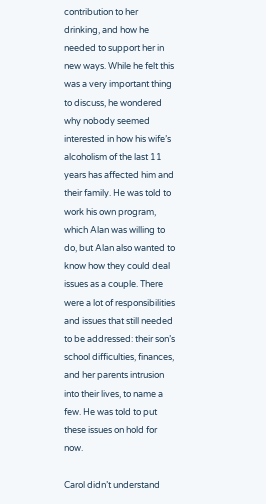contribution to her drinking, and how he needed to support her in new ways. While he felt this was a very important thing to discuss, he wondered why nobody seemed interested in how his wife’s alcoholism of the last 11 years has affected him and their family. He was told to work his own program, which Alan was willing to do, but Alan also wanted to know how they could deal issues as a couple. There were a lot of responsibilities and issues that still needed to be addressed: their son’s school difficulties, finances, and her parents intrusion into their lives, to name a few. He was told to put these issues on hold for now.

Carol didn’t understand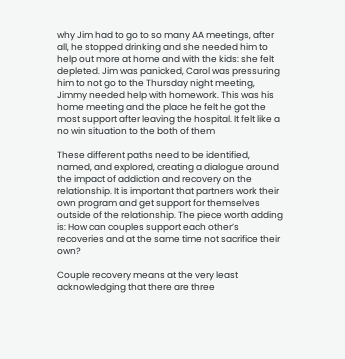why Jim had to go to so many AA meetings, after all, he stopped drinking and she needed him to help out more at home and with the kids: she felt depleted. Jim was panicked, Carol was pressuring him to not go to the Thursday night meeting, Jimmy needed help with homework. This was his home meeting and the place he felt he got the most support after leaving the hospital. It felt like a no win situation to the both of them

These different paths need to be identified, named, and explored, creating a dialogue around the impact of addiction and recovery on the relationship. It is important that partners work their own program and get support for themselves outside of the relationship. The piece worth adding is: How can couples support each other’s recoveries and at the same time not sacrifice their own?

Couple recovery means at the very least acknowledging that there are three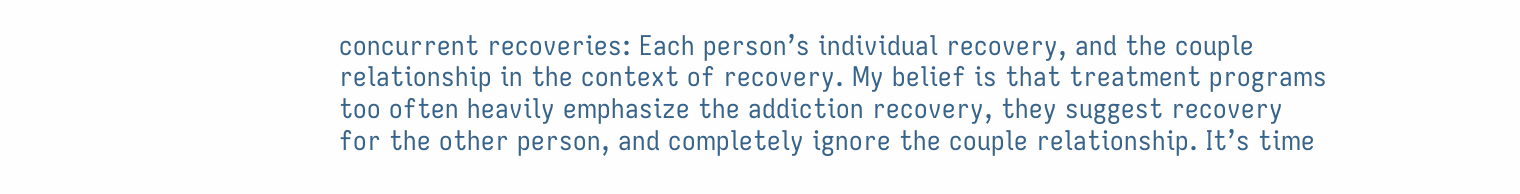concurrent recoveries: Each person’s individual recovery, and the couple relationship in the context of recovery. My belief is that treatment programs too often heavily emphasize the addiction recovery, they suggest recovery for the other person, and completely ignore the couple relationship. It’s time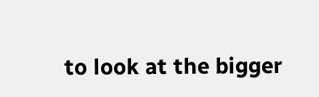to look at the bigger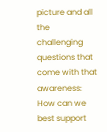picture and all the challenging questions that come with that awareness: How can we best support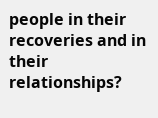people in their recoveries and in their relationships?